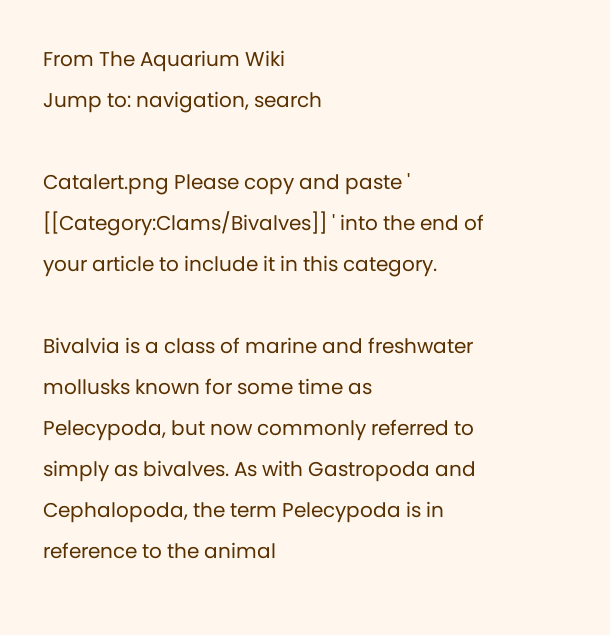From The Aquarium Wiki
Jump to: navigation, search

Catalert.png Please copy and paste ' [[Category:Clams/Bivalves]] ' into the end of your article to include it in this category.

Bivalvia is a class of marine and freshwater mollusks known for some time as Pelecypoda, but now commonly referred to simply as bivalves. As with Gastropoda and Cephalopoda, the term Pelecypoda is in reference to the animal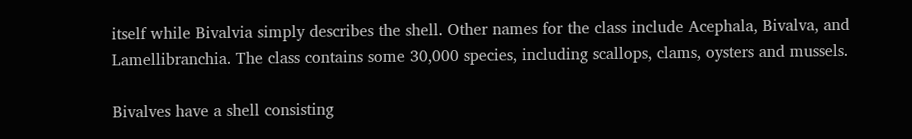itself while Bivalvia simply describes the shell. Other names for the class include Acephala, Bivalva, and Lamellibranchia. The class contains some 30,000 species, including scallops, clams, oysters and mussels.

Bivalves have a shell consisting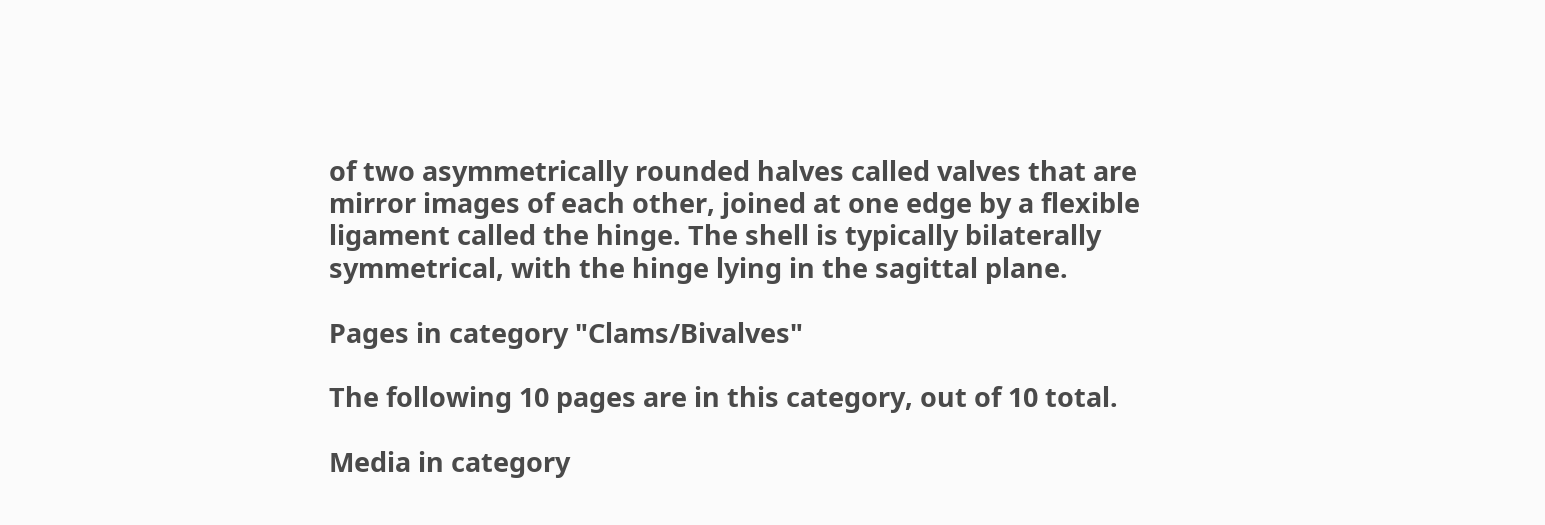of two asymmetrically rounded halves called valves that are mirror images of each other, joined at one edge by a flexible ligament called the hinge. The shell is typically bilaterally symmetrical, with the hinge lying in the sagittal plane.

Pages in category "Clams/Bivalves"

The following 10 pages are in this category, out of 10 total.

Media in category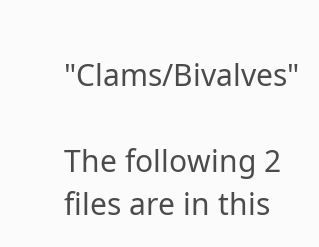"Clams/Bivalves"

The following 2 files are in this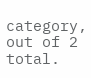category, out of 2 total.